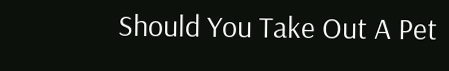Should You Take Out A Pet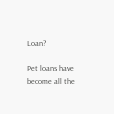Loan?

Pet loans have become all the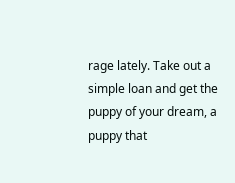rage lately. Take out a simple loan and get the puppy of your dream, a puppy that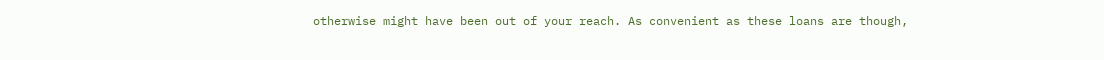otherwise might have been out of your reach. As convenient as these loans are though,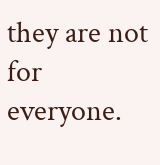they are not for everyone.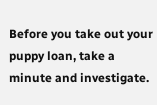Before you take out your puppy loan, take a minute and investigate.